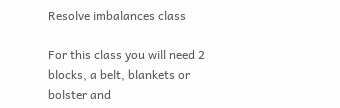Resolve imbalances class

For this class you will need 2 blocks, a belt, blankets or bolster and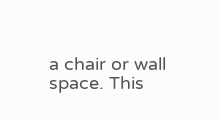a chair or wall space. This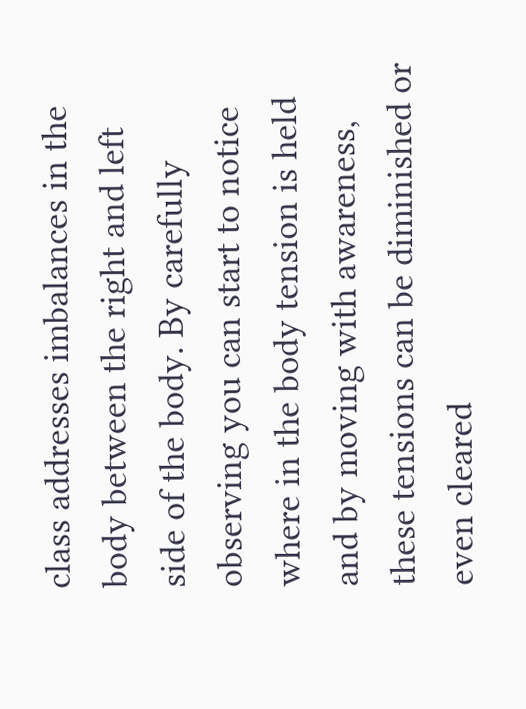class addresses imbalances in the body between the right and left side of the body. By carefully observing you can start to notice where in the body tension is held and by moving with awareness, these tensions can be diminished or even cleared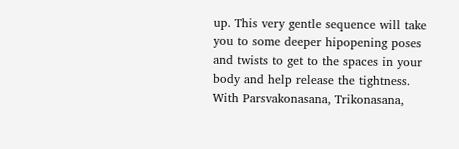up. This very gentle sequence will take you to some deeper hipopening poses and twists to get to the spaces in your body and help release the tightness. With Parsvakonasana, Trikonasana,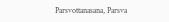Parsvottanasana, Parsva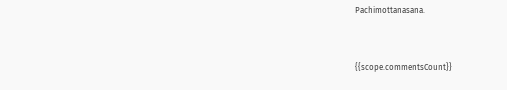Pachimottanasana.


{{scope.commentsCount}}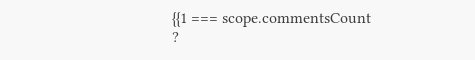{{1 === scope.commentsCount ?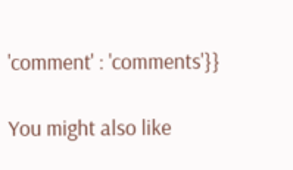'comment' : 'comments'}}

You might also like